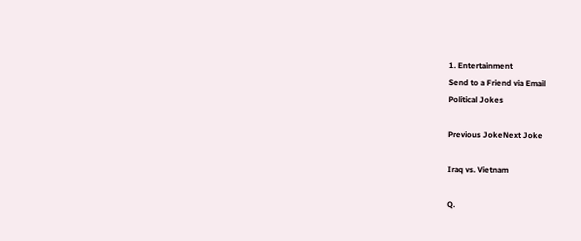1. Entertainment
Send to a Friend via Email
Political Jokes

Previous JokeNext Joke

Iraq vs. Vietnam

Q.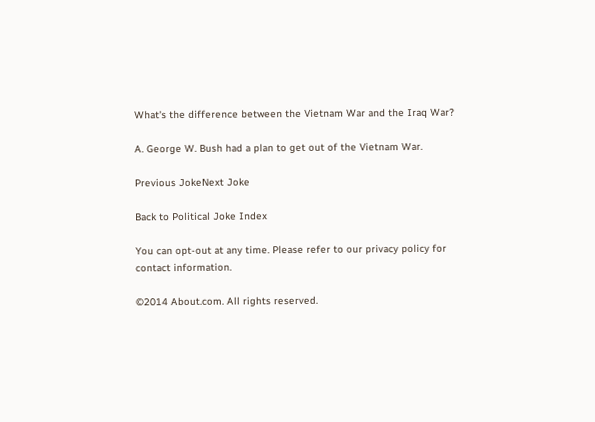What's the difference between the Vietnam War and the Iraq War?

A. George W. Bush had a plan to get out of the Vietnam War.

Previous JokeNext Joke

Back to Political Joke Index

You can opt-out at any time. Please refer to our privacy policy for contact information.

©2014 About.com. All rights reserved.